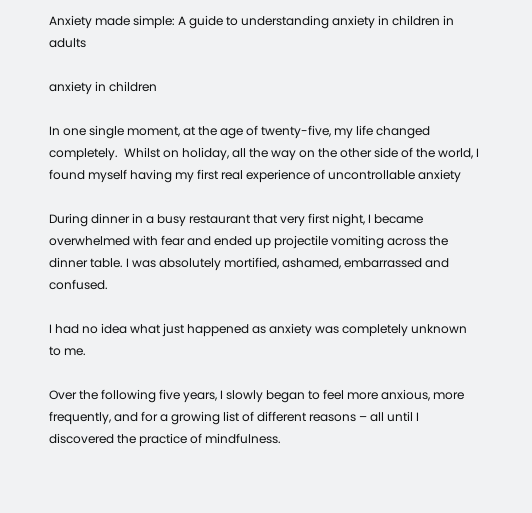Anxiety made simple: A guide to understanding anxiety in children in adults

anxiety in children

In one single moment, at the age of twenty-five, my life changed completely.  Whilst on holiday, all the way on the other side of the world, I found myself having my first real experience of uncontrollable anxiety

During dinner in a busy restaurant that very first night, I became overwhelmed with fear and ended up projectile vomiting across the dinner table. I was absolutely mortified, ashamed, embarrassed and confused.

I had no idea what just happened as anxiety was completely unknown to me.

Over the following five years, I slowly began to feel more anxious, more frequently, and for a growing list of different reasons – all until I discovered the practice of mindfulness.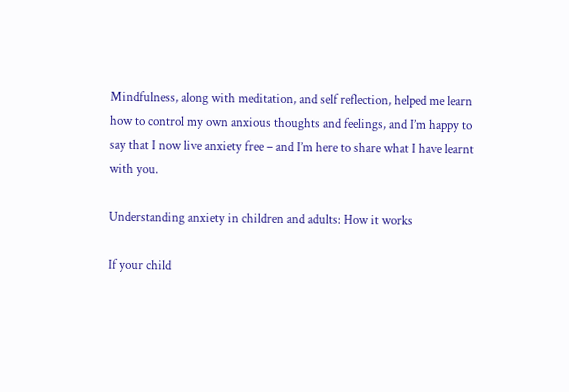Mindfulness, along with meditation, and self reflection, helped me learn how to control my own anxious thoughts and feelings, and I’m happy to say that I now live anxiety free – and I’m here to share what I have learnt with you.

Understanding anxiety in children and adults: How it works

If your child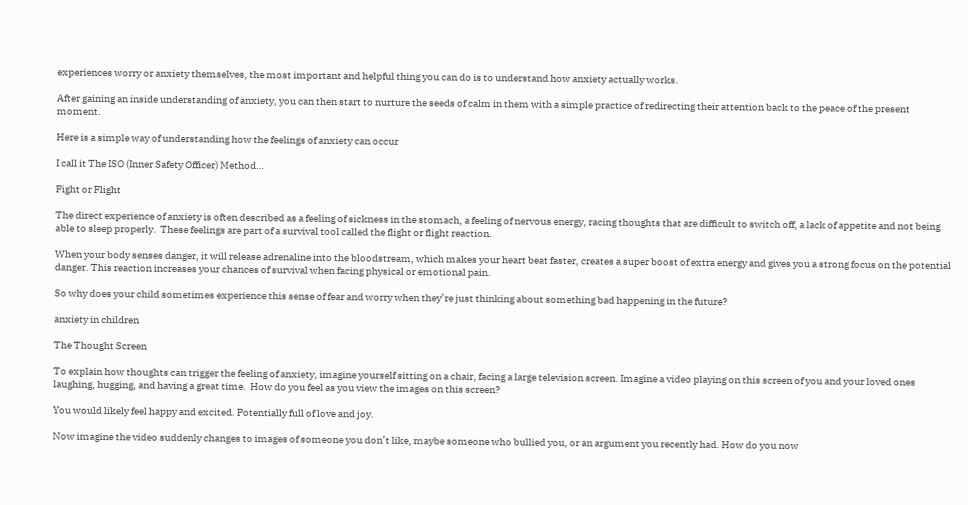experiences worry or anxiety themselves, the most important and helpful thing you can do is to understand how anxiety actually works.

After gaining an inside understanding of anxiety, you can then start to nurture the seeds of calm in them with a simple practice of redirecting their attention back to the peace of the present moment.

Here is a simple way of understanding how the feelings of anxiety can occur

I call it The ISO (Inner Safety Officer) Method…

Fight or Flight

The direct experience of anxiety is often described as a feeling of sickness in the stomach, a feeling of nervous energy, racing thoughts that are difficult to switch off, a lack of appetite and not being able to sleep properly.  These feelings are part of a survival tool called the flight or flight reaction.

When your body senses danger, it will release adrenaline into the bloodstream, which makes your heart beat faster, creates a super boost of extra energy and gives you a strong focus on the potential danger. This reaction increases your chances of survival when facing physical or emotional pain.

So why does your child sometimes experience this sense of fear and worry when they’re just thinking about something bad happening in the future?

anxiety in children

The Thought Screen

To explain how thoughts can trigger the feeling of anxiety, imagine yourself sitting on a chair, facing a large television screen. Imagine a video playing on this screen of you and your loved ones laughing, hugging, and having a great time.  How do you feel as you view the images on this screen?

You would likely feel happy and excited. Potentially full of love and joy.

Now imagine the video suddenly changes to images of someone you don’t like, maybe someone who bullied you, or an argument you recently had. How do you now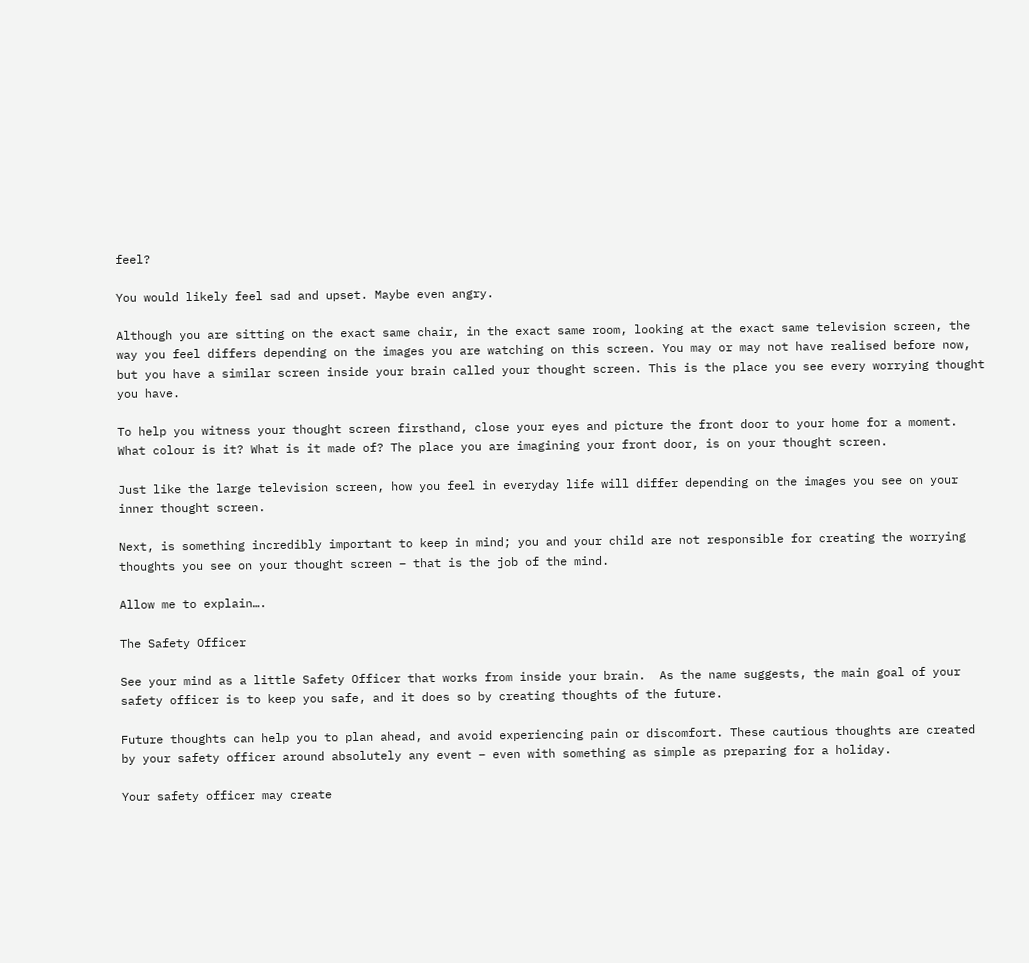feel?

You would likely feel sad and upset. Maybe even angry.

Although you are sitting on the exact same chair, in the exact same room, looking at the exact same television screen, the way you feel differs depending on the images you are watching on this screen. You may or may not have realised before now, but you have a similar screen inside your brain called your thought screen. This is the place you see every worrying thought you have.

To help you witness your thought screen firsthand, close your eyes and picture the front door to your home for a moment. What colour is it? What is it made of? The place you are imagining your front door, is on your thought screen.

Just like the large television screen, how you feel in everyday life will differ depending on the images you see on your inner thought screen.

Next, is something incredibly important to keep in mind; you and your child are not responsible for creating the worrying thoughts you see on your thought screen – that is the job of the mind.

Allow me to explain….

The Safety Officer

See your mind as a little Safety Officer that works from inside your brain.  As the name suggests, the main goal of your safety officer is to keep you safe, and it does so by creating thoughts of the future.

Future thoughts can help you to plan ahead, and avoid experiencing pain or discomfort. These cautious thoughts are created by your safety officer around absolutely any event – even with something as simple as preparing for a holiday.

Your safety officer may create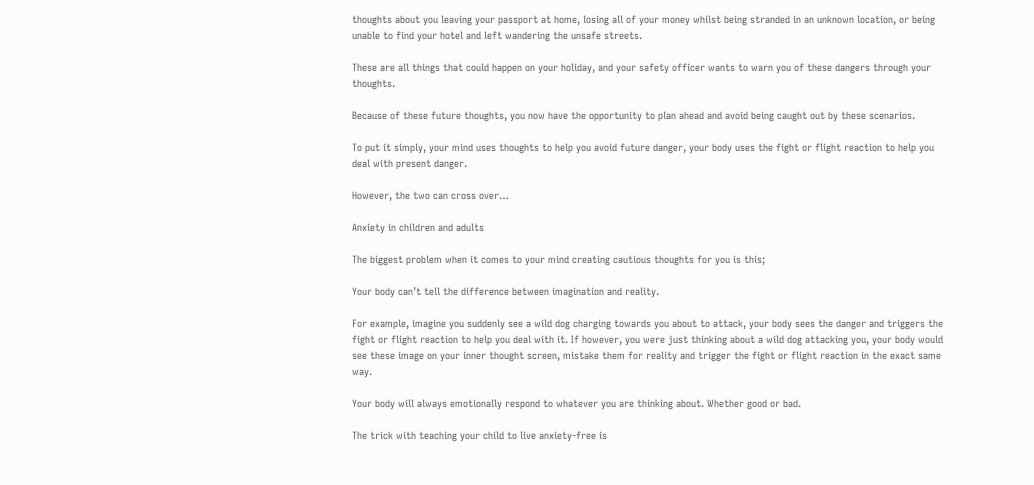thoughts about you leaving your passport at home, losing all of your money whilst being stranded in an unknown location, or being unable to find your hotel and left wandering the unsafe streets.

These are all things that could happen on your holiday, and your safety officer wants to warn you of these dangers through your thoughts.

Because of these future thoughts, you now have the opportunity to plan ahead and avoid being caught out by these scenarios.

To put it simply, your mind uses thoughts to help you avoid future danger, your body uses the fight or flight reaction to help you deal with present danger.

However, the two can cross over…

Anxiety in children and adults

The biggest problem when it comes to your mind creating cautious thoughts for you is this;

Your body can’t tell the difference between imagination and reality.

For example, imagine you suddenly see a wild dog charging towards you about to attack, your body sees the danger and triggers the fight or flight reaction to help you deal with it. If however, you were just thinking about a wild dog attacking you, your body would see these image on your inner thought screen, mistake them for reality and trigger the fight or flight reaction in the exact same way.

Your body will always emotionally respond to whatever you are thinking about. Whether good or bad.

The trick with teaching your child to live anxiety-free is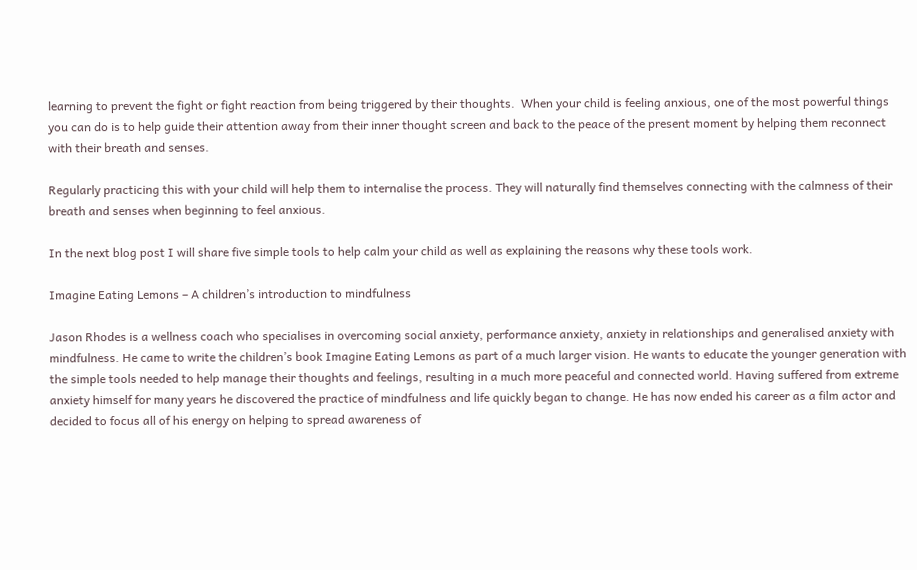learning to prevent the fight or fight reaction from being triggered by their thoughts.  When your child is feeling anxious, one of the most powerful things you can do is to help guide their attention away from their inner thought screen and back to the peace of the present moment by helping them reconnect with their breath and senses.

Regularly practicing this with your child will help them to internalise the process. They will naturally find themselves connecting with the calmness of their breath and senses when beginning to feel anxious.

In the next blog post I will share five simple tools to help calm your child as well as explaining the reasons why these tools work.

Imagine Eating Lemons – A children’s introduction to mindfulness

Jason Rhodes is a wellness coach who specialises in overcoming social anxiety, performance anxiety, anxiety in relationships and generalised anxiety with mindfulness. He came to write the children’s book Imagine Eating Lemons as part of a much larger vision. He wants to educate the younger generation with the simple tools needed to help manage their thoughts and feelings, resulting in a much more peaceful and connected world. Having suffered from extreme anxiety himself for many years he discovered the practice of mindfulness and life quickly began to change. He has now ended his career as a film actor and decided to focus all of his energy on helping to spread awareness of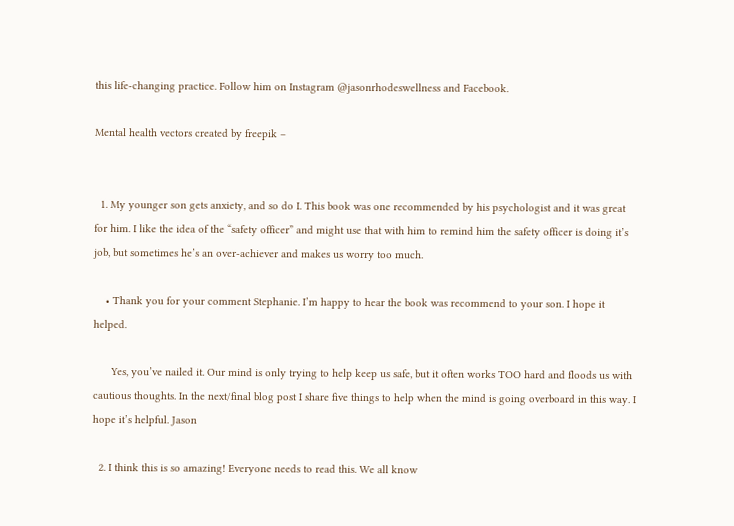this life-changing practice. Follow him on Instagram @jasonrhodeswellness and Facebook.

Mental health vectors created by freepik –


  1. My younger son gets anxiety, and so do I. This book was one recommended by his psychologist and it was great for him. I like the idea of the “safety officer” and might use that with him to remind him the safety officer is doing it’s job, but sometimes he’s an over-achiever and makes us worry too much.

    • Thank you for your comment Stephanie. I’m happy to hear the book was recommend to your son. I hope it helped.

      Yes, you’ve nailed it. Our mind is only trying to help keep us safe, but it often works TOO hard and floods us with cautious thoughts. In the next/final blog post I share five things to help when the mind is going overboard in this way. I hope it’s helpful. Jason

  2. I think this is so amazing! Everyone needs to read this. We all know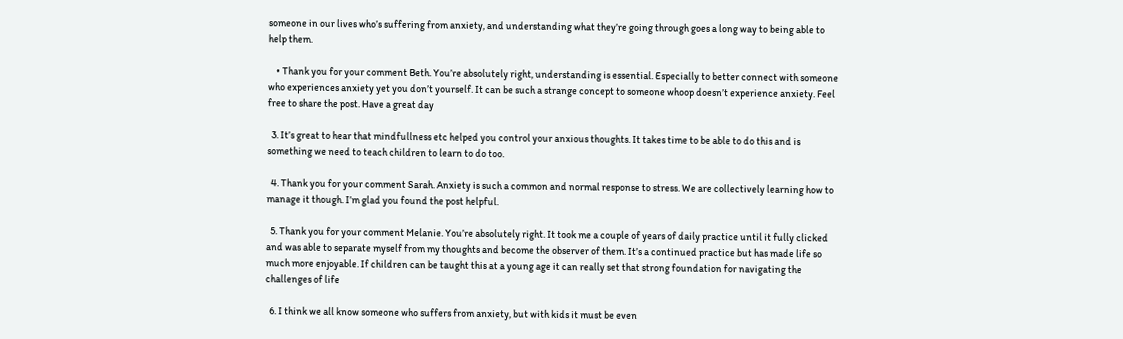someone in our lives who’s suffering from anxiety, and understanding what they’re going through goes a long way to being able to help them.

    • Thank you for your comment Beth. You’re absolutely right, understanding is essential. Especially to better connect with someone who experiences anxiety yet you don’t yourself. It can be such a strange concept to someone whoop doesn’t experience anxiety. Feel free to share the post. Have a great day

  3. It’s great to hear that mindfullness etc helped you control your anxious thoughts. It takes time to be able to do this and is something we need to teach children to learn to do too.

  4. Thank you for your comment Sarah. Anxiety is such a common and normal response to stress. We are collectively learning how to manage it though. I’m glad you found the post helpful.

  5. Thank you for your comment Melanie. You’re absolutely right. It took me a couple of years of daily practice until it fully clicked and was able to separate myself from my thoughts and become the observer of them. It’s a continued practice but has made life so much more enjoyable. If children can be taught this at a young age it can really set that strong foundation for navigating the challenges of life

  6. I think we all know someone who suffers from anxiety, but with kids it must be even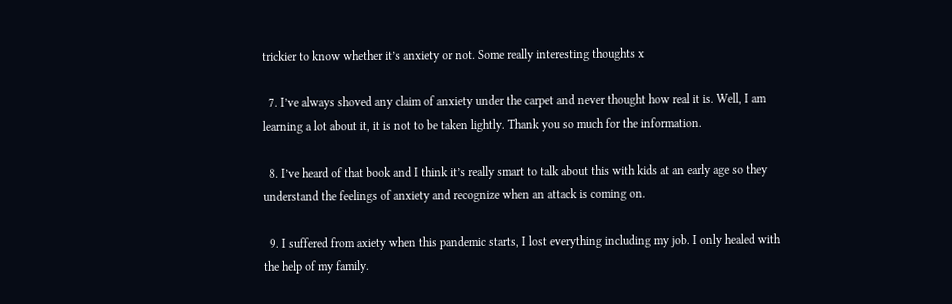trickier to know whether it’s anxiety or not. Some really interesting thoughts x

  7. I’ve always shoved any claim of anxiety under the carpet and never thought how real it is. Well, I am learning a lot about it, it is not to be taken lightly. Thank you so much for the information.

  8. I’ve heard of that book and I think it’s really smart to talk about this with kids at an early age so they understand the feelings of anxiety and recognize when an attack is coming on.

  9. I suffered from axiety when this pandemic starts, I lost everything including my job. I only healed with the help of my family.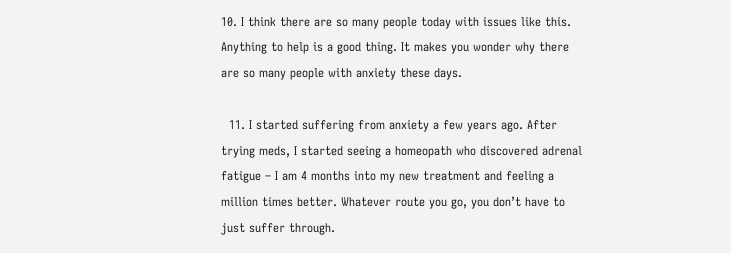10. I think there are so many people today with issues like this. Anything to help is a good thing. It makes you wonder why there are so many people with anxiety these days.

  11. I started suffering from anxiety a few years ago. After trying meds, I started seeing a homeopath who discovered adrenal fatigue – I am 4 months into my new treatment and feeling a million times better. Whatever route you go, you don’t have to just suffer through.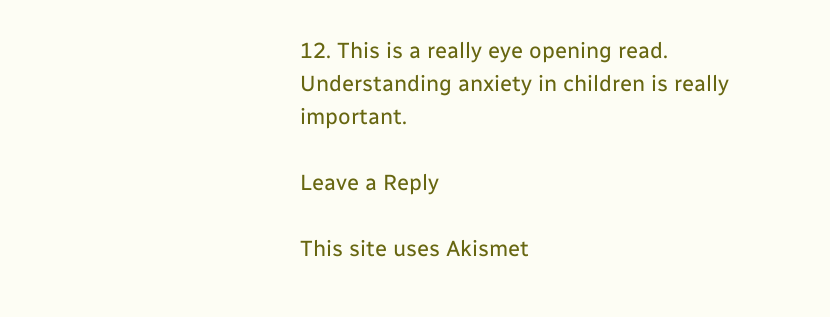12. This is a really eye opening read. Understanding anxiety in children is really important.

Leave a Reply

This site uses Akismet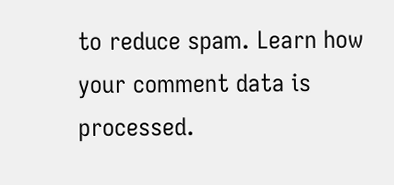to reduce spam. Learn how your comment data is processed.